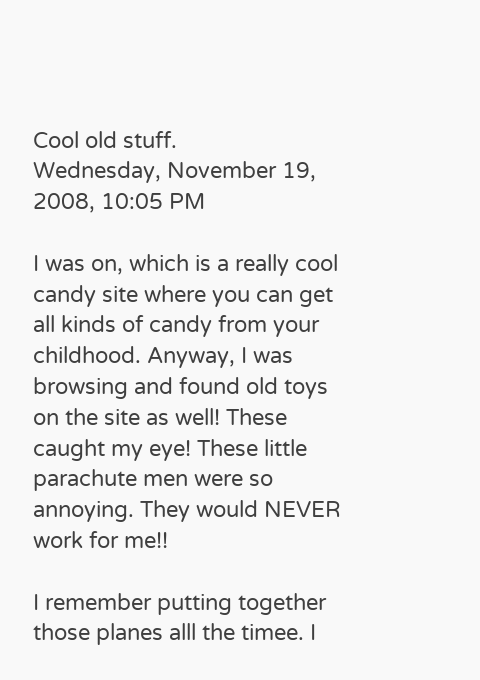Cool old stuff.
Wednesday, November 19, 2008, 10:05 PM

I was on, which is a really cool candy site where you can get all kinds of candy from your childhood. Anyway, I was browsing and found old toys on the site as well! These caught my eye! These little parachute men were so annoying. They would NEVER work for me!!

I remember putting together those planes alll the timee. I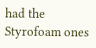had the Styrofoam ones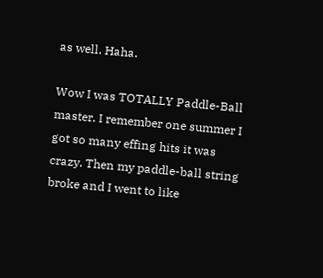as well. Haha.

Wow I was TOTALLY Paddle-Ball master. I remember one summer I got so many effing hits it was crazy. Then my paddle-ball string broke and I went to like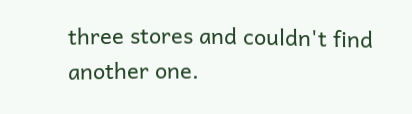three stores and couldn't find another one.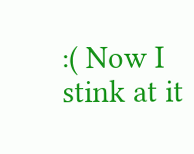:( Now I stink at it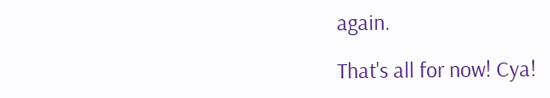again.

That's all for now! Cya!